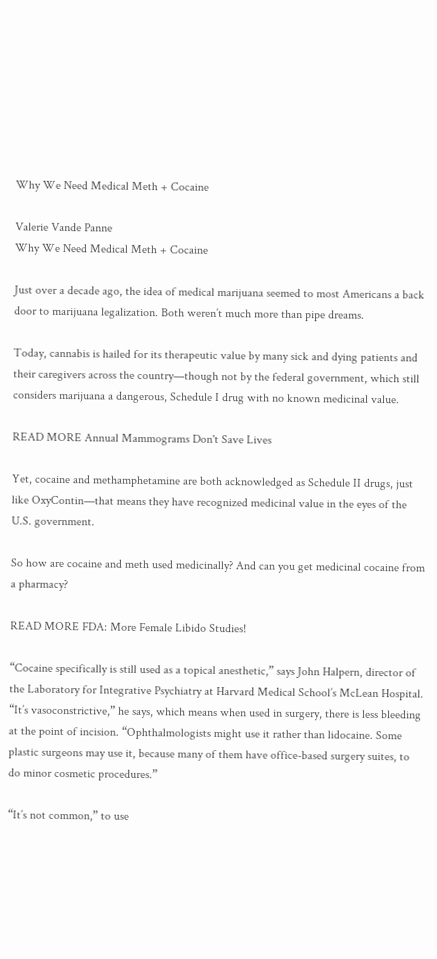Why We Need Medical Meth + Cocaine

Valerie Vande Panne
Why We Need Medical Meth + Cocaine

Just over a decade ago, the idea of medical marijuana seemed to most Americans a back door to marijuana legalization. Both weren’t much more than pipe dreams.

Today, cannabis is hailed for its therapeutic value by many sick and dying patients and their caregivers across the country—though not by the federal government, which still considers marijuana a dangerous, Schedule I drug with no known medicinal value.

READ MORE Annual Mammograms Don't Save Lives

Yet, cocaine and methamphetamine are both acknowledged as Schedule II drugs, just like OxyContin—that means they have recognized medicinal value in the eyes of the U.S. government.

So how are cocaine and meth used medicinally? And can you get medicinal cocaine from a pharmacy?

READ MORE FDA: More Female Libido Studies!

“Cocaine specifically is still used as a topical anesthetic,” says John Halpern, director of the Laboratory for Integrative Psychiatry at Harvard Medical School’s McLean Hospital. “It’s vasoconstrictive,” he says, which means when used in surgery, there is less bleeding at the point of incision. “Ophthalmologists might use it rather than lidocaine. Some plastic surgeons may use it, because many of them have office-based surgery suites, to do minor cosmetic procedures.”

“It’s not common,” to use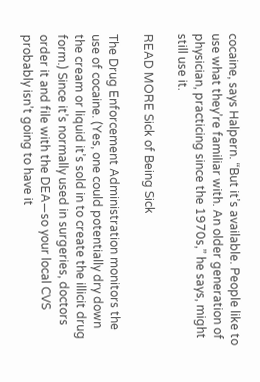cocaine, says Halpern. “But it’s available. People like to use what they’re familiar with. An older generation of physician, practicing since the 1970s,” he says, might still use it.

READ MORE Sick of Being Sick

The Drug Enforcement Administration monitors the use of cocaine. (Yes, one could potentially dry down the cream or liquid it’s sold in to create the illicit drug form.) Since it’s normally used in surgeries, doctors order it and file with the DEA—so your local CVS probably isn’t going to have it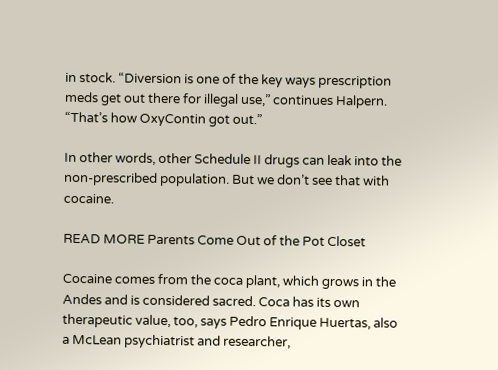in stock. “Diversion is one of the key ways prescription meds get out there for illegal use,” continues Halpern. “That’s how OxyContin got out.”

In other words, other Schedule II drugs can leak into the non-prescribed population. But we don’t see that with cocaine.

READ MORE Parents Come Out of the Pot Closet

Cocaine comes from the coca plant, which grows in the Andes and is considered sacred. Coca has its own therapeutic value, too, says Pedro Enrique Huertas, also a McLean psychiatrist and researcher,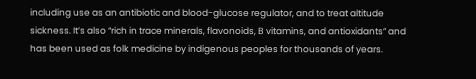including use as an antibiotic and blood-glucose regulator, and to treat altitude sickness. It’s also “rich in trace minerals, flavonoids, B vitamins, and antioxidants” and has been used as folk medicine by indigenous peoples for thousands of years.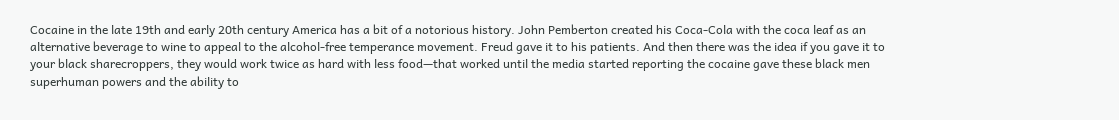Cocaine in the late 19th and early 20th century America has a bit of a notorious history. John Pemberton created his Coca-Cola with the coca leaf as an alternative beverage to wine to appeal to the alcohol-free temperance movement. Freud gave it to his patients. And then there was the idea if you gave it to your black sharecroppers, they would work twice as hard with less food—that worked until the media started reporting the cocaine gave these black men superhuman powers and the ability to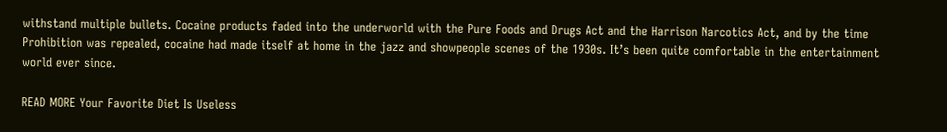withstand multiple bullets. Cocaine products faded into the underworld with the Pure Foods and Drugs Act and the Harrison Narcotics Act, and by the time Prohibition was repealed, cocaine had made itself at home in the jazz and showpeople scenes of the 1930s. It’s been quite comfortable in the entertainment world ever since.

READ MORE Your Favorite Diet Is Useless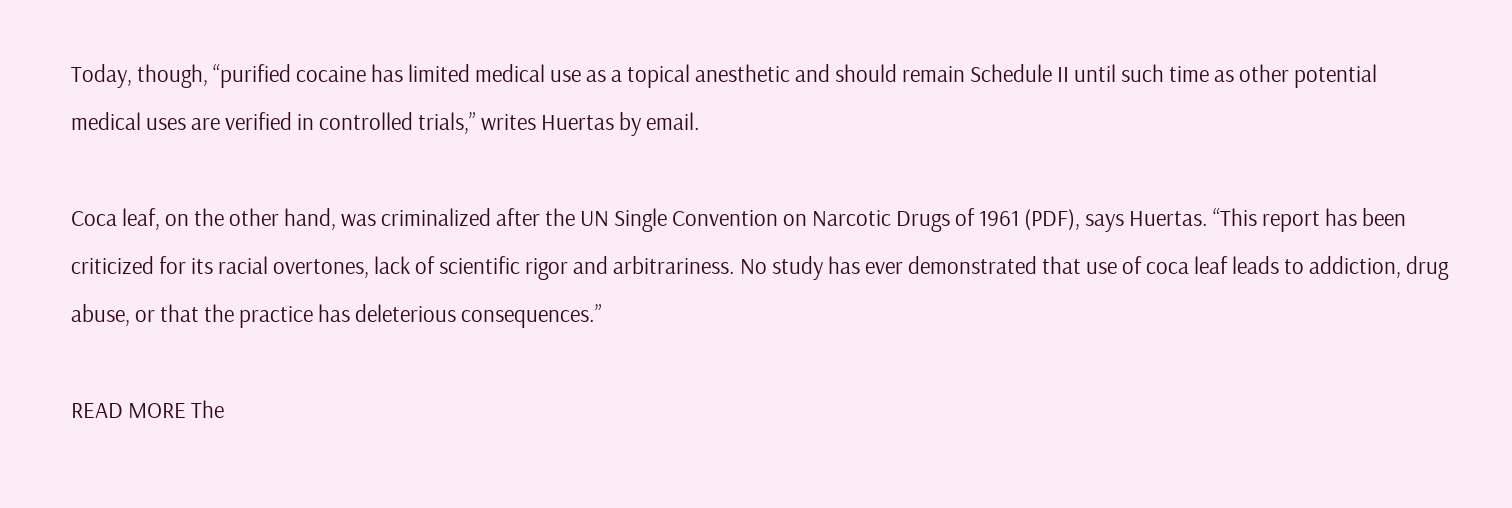Today, though, “purified cocaine has limited medical use as a topical anesthetic and should remain Schedule II until such time as other potential medical uses are verified in controlled trials,” writes Huertas by email.

Coca leaf, on the other hand, was criminalized after the UN Single Convention on Narcotic Drugs of 1961 (PDF), says Huertas. “This report has been criticized for its racial overtones, lack of scientific rigor and arbitrariness. No study has ever demonstrated that use of coca leaf leads to addiction, drug abuse, or that the practice has deleterious consequences.”

READ MORE The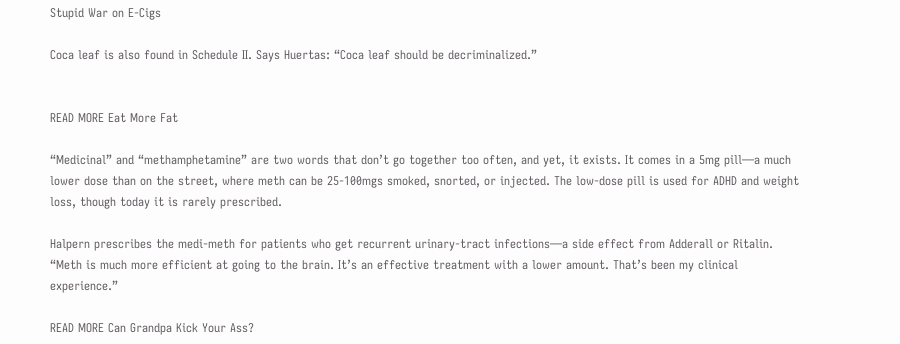Stupid War on E-Cigs

Coca leaf is also found in Schedule II. Says Huertas: “Coca leaf should be decriminalized.”


READ MORE Eat More Fat

“Medicinal” and “methamphetamine” are two words that don’t go together too often, and yet, it exists. It comes in a 5mg pill—a much lower dose than on the street, where meth can be 25-100mgs smoked, snorted, or injected. The low-dose pill is used for ADHD and weight loss, though today it is rarely prescribed.

Halpern prescribes the medi-meth for patients who get recurrent urinary-tract infections—a side effect from Adderall or Ritalin. “Meth is much more efficient at going to the brain. It’s an effective treatment with a lower amount. That’s been my clinical experience.”

READ MORE Can Grandpa Kick Your Ass?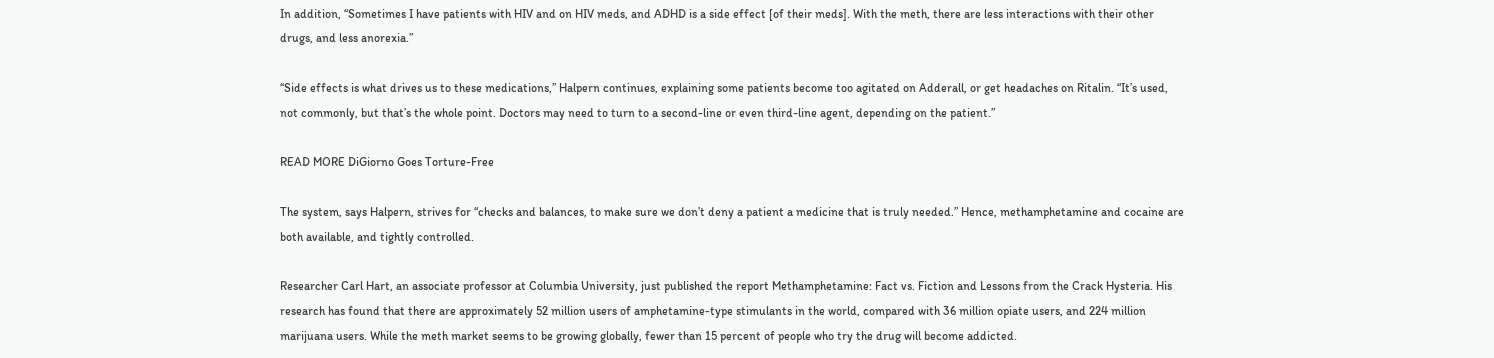In addition, “Sometimes I have patients with HIV and on HIV meds, and ADHD is a side effect [of their meds]. With the meth, there are less interactions with their other drugs, and less anorexia.”

“Side effects is what drives us to these medications,” Halpern continues, explaining some patients become too agitated on Adderall, or get headaches on Ritalin. “It’s used, not commonly, but that’s the whole point. Doctors may need to turn to a second-line or even third-line agent, depending on the patient.”

READ MORE DiGiorno Goes Torture-Free

The system, says Halpern, strives for “checks and balances, to make sure we don’t deny a patient a medicine that is truly needed.” Hence, methamphetamine and cocaine are both available, and tightly controlled.

Researcher Carl Hart, an associate professor at Columbia University, just published the report Methamphetamine: Fact vs. Fiction and Lessons from the Crack Hysteria. His research has found that there are approximately 52 million users of amphetamine-type stimulants in the world, compared with 36 million opiate users, and 224 million marijuana users. While the meth market seems to be growing globally, fewer than 15 percent of people who try the drug will become addicted.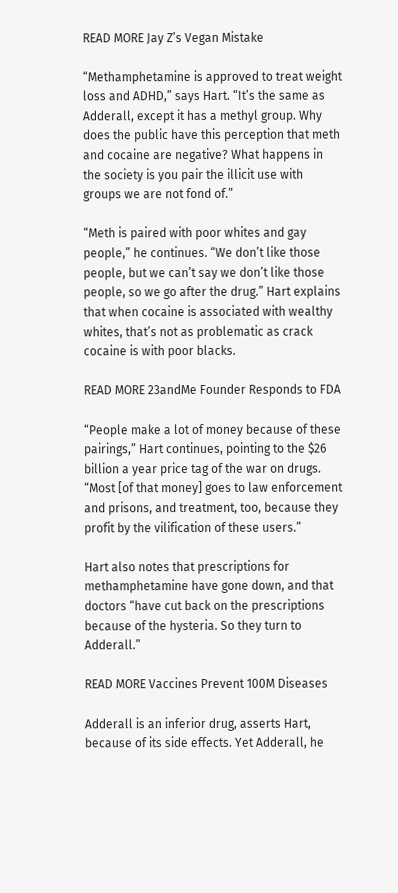READ MORE Jay Z’s Vegan Mistake

“Methamphetamine is approved to treat weight loss and ADHD,” says Hart. “It’s the same as Adderall, except it has a methyl group. Why does the public have this perception that meth and cocaine are negative? What happens in the society is you pair the illicit use with groups we are not fond of.”

“Meth is paired with poor whites and gay people,” he continues. “We don’t like those people, but we can’t say we don’t like those people, so we go after the drug.” Hart explains that when cocaine is associated with wealthy whites, that’s not as problematic as crack cocaine is with poor blacks.

READ MORE 23andMe Founder Responds to FDA

“People make a lot of money because of these pairings,” Hart continues, pointing to the $26 billion a year price tag of the war on drugs. “Most [of that money] goes to law enforcement and prisons, and treatment, too, because they profit by the vilification of these users.”

Hart also notes that prescriptions for methamphetamine have gone down, and that doctors “have cut back on the prescriptions because of the hysteria. So they turn to Adderall.”

READ MORE Vaccines Prevent 100M Diseases

Adderall is an inferior drug, asserts Hart, because of its side effects. Yet Adderall, he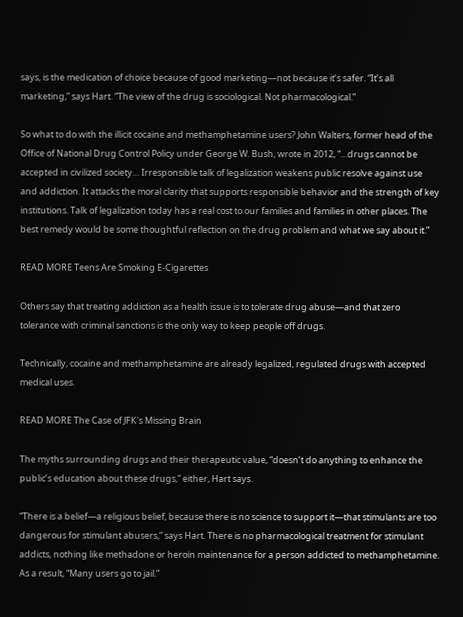says, is the medication of choice because of good marketing—not because it’s safer. “It’s all marketing,” says Hart. “The view of the drug is sociological. Not pharmacological.”

So what to do with the illicit cocaine and methamphetamine users? John Walters, former head of the Office of National Drug Control Policy under George W. Bush, wrote in 2012, “…drugs cannot be accepted in civilized society… Irresponsible talk of legalization weakens public resolve against use and addiction. It attacks the moral clarity that supports responsible behavior and the strength of key institutions. Talk of legalization today has a real cost to our families and families in other places. The best remedy would be some thoughtful reflection on the drug problem and what we say about it.”

READ MORE Teens Are Smoking E-Cigarettes

Others say that treating addiction as a health issue is to tolerate drug abuse—and that zero tolerance with criminal sanctions is the only way to keep people off drugs.

Technically, cocaine and methamphetamine are already legalized, regulated drugs with accepted medical uses.

READ MORE The Case of JFK's Missing Brain

The myths surrounding drugs and their therapeutic value, “doesn’t do anything to enhance the public’s education about these drugs,” either, Hart says.

“There is a belief—a religious belief, because there is no science to support it—that stimulants are too dangerous for stimulant abusers,” says Hart. There is no pharmacological treatment for stimulant addicts, nothing like methadone or heroin maintenance for a person addicted to methamphetamine. As a result, “Many users go to jail.”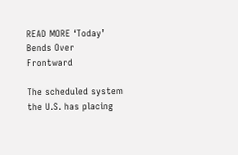READ MORE ‘Today’ Bends Over Frontward

The scheduled system the U.S. has placing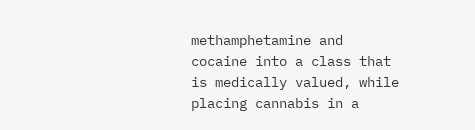methamphetamine and cocaine into a class that is medically valued, while placing cannabis in a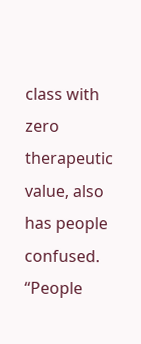class with zero therapeutic value, also has people confused. “People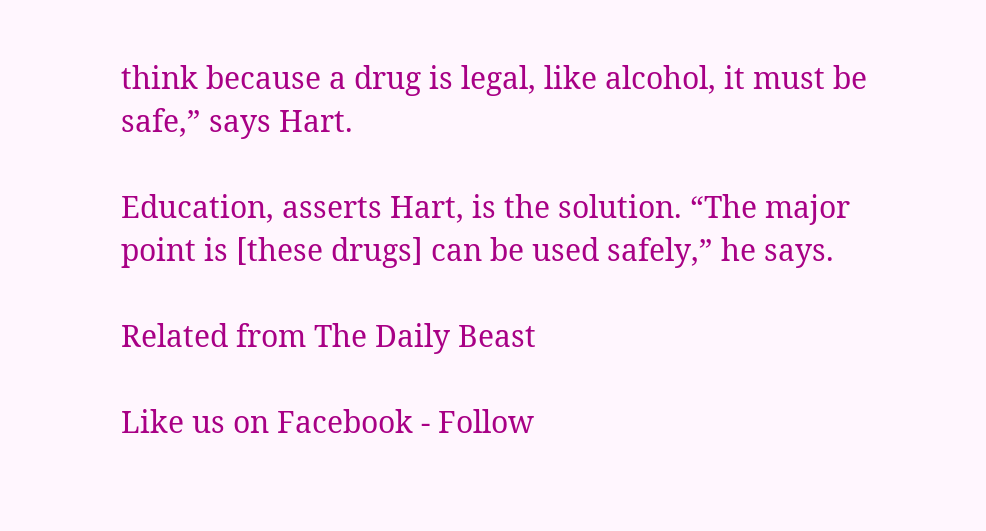think because a drug is legal, like alcohol, it must be safe,” says Hart.

Education, asserts Hart, is the solution. “The major point is [these drugs] can be used safely,” he says.

Related from The Daily Beast

Like us on Facebook - Follow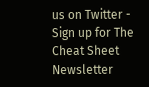us on Twitter - Sign up for The Cheat Sheet Newsletter